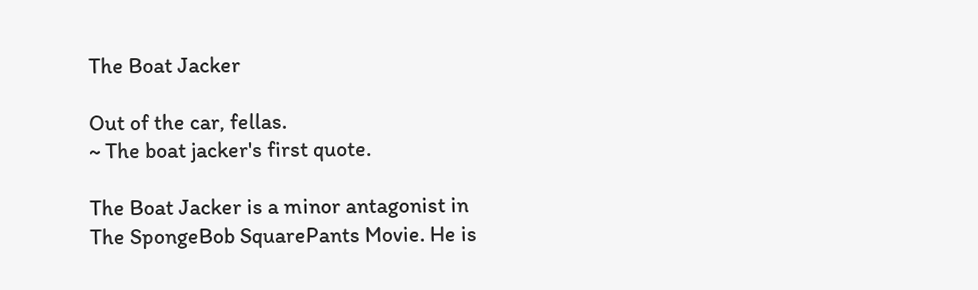The Boat Jacker

Out of the car, fellas.
~ The boat jacker's first quote.

The Boat Jacker is a minor antagonist in The SpongeBob SquarePants Movie. He is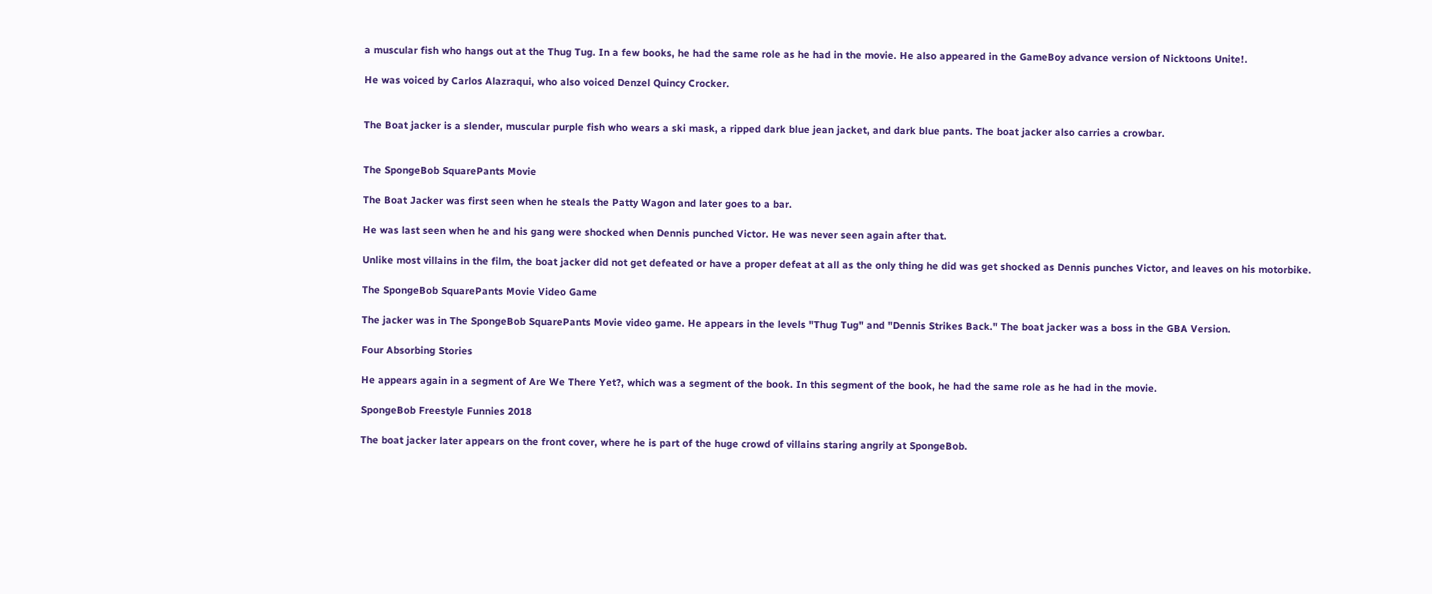a muscular fish who hangs out at the Thug Tug. In a few books, he had the same role as he had in the movie. He also appeared in the GameBoy advance version of Nicktoons Unite!.

He was voiced by Carlos Alazraqui, who also voiced Denzel Quincy Crocker.


The Boat jacker is a slender, muscular purple fish who wears a ski mask, a ripped dark blue jean jacket, and dark blue pants. The boat jacker also carries a crowbar.


The SpongeBob SquarePants Movie

The Boat Jacker was first seen when he steals the Patty Wagon and later goes to a bar.

He was last seen when he and his gang were shocked when Dennis punched Victor. He was never seen again after that.

Unlike most villains in the film, the boat jacker did not get defeated or have a proper defeat at all as the only thing he did was get shocked as Dennis punches Victor, and leaves on his motorbike.

The SpongeBob SquarePants Movie Video Game

The jacker was in The SpongeBob SquarePants Movie video game. He appears in the levels "Thug Tug" and "Dennis Strikes Back." The boat jacker was a boss in the GBA Version.

Four Absorbing Stories

He appears again in a segment of Are We There Yet?, which was a segment of the book. In this segment of the book, he had the same role as he had in the movie.

SpongeBob Freestyle Funnies 2018

The boat jacker later appears on the front cover, where he is part of the huge crowd of villains staring angrily at SpongeBob.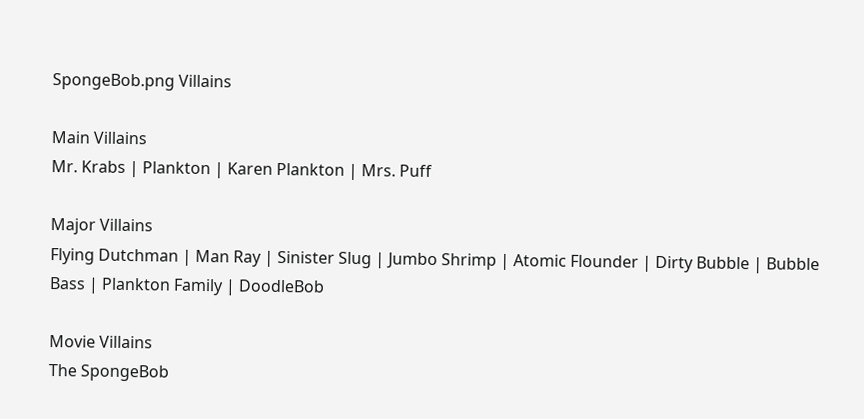SpongeBob.png Villains

Main Villains
Mr. Krabs | Plankton | Karen Plankton | Mrs. Puff

Major Villains
Flying Dutchman | Man Ray | Sinister Slug | Jumbo Shrimp | Atomic Flounder | Dirty Bubble | Bubble Bass | Plankton Family | DoodleBob

Movie Villains
The SpongeBob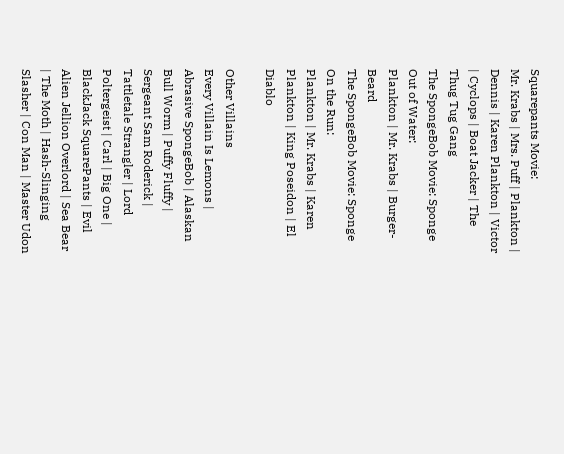Squarepants Movie:
Mr. Krabs | Mrs. Puff | Plankton | Dennis | Karen Plankton | Victor | Cyclops | Boat Jacker | The Thug Tug Gang
The SpongeBob Movie: Sponge Out of Water:
Plankton | Mr. Krabs | Burger-Beard
The SpongeBob Movie: Sponge On the Run:
Plankton | Mr. Krabs | Karen Plankton | King Poseidon | El Diablo

Other Villains
Every Villain Is Lemons | Abrasive SpongeBob | Alaskan Bull Worm | Puffy Fluffy | Sergeant Sam Roderick | Tattletale Strangler | Lord Poltergeist | Carl | Big One | BlackJack SquarePants | Evil Alien Jellion Overlord | Sea Bear | The Moth | Hash-Slinging Slasher | Con Man | Master Udon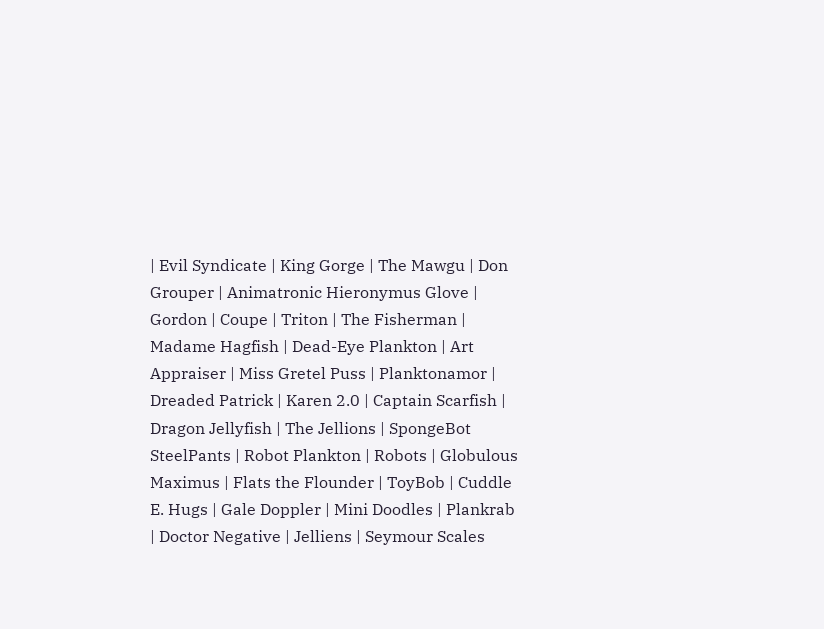| Evil Syndicate | King Gorge | The Mawgu | Don Grouper | Animatronic Hieronymus Glove | Gordon | Coupe | Triton | The Fisherman | Madame Hagfish | Dead-Eye Plankton | Art Appraiser | Miss Gretel Puss | Planktonamor | Dreaded Patrick | Karen 2.0 | Captain Scarfish | Dragon Jellyfish | The Jellions | SpongeBot SteelPants | Robot Plankton | Robots | Globulous Maximus | Flats the Flounder | ToyBob | Cuddle E. Hugs | Gale Doppler | Mini Doodles | Plankrab | Doctor Negative | Jelliens | Seymour Scales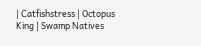| Catfishstress | Octopus King | Swamp Natives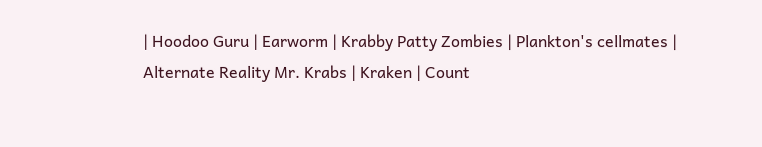| Hoodoo Guru | Earworm | Krabby Patty Zombies | Plankton's cellmates | Alternate Reality Mr. Krabs | Kraken | Count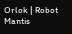Orlok | Robot Mantis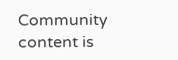Community content is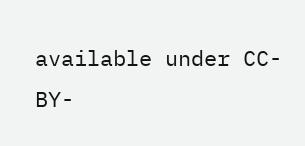available under CC-BY-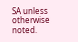SA unless otherwise noted.